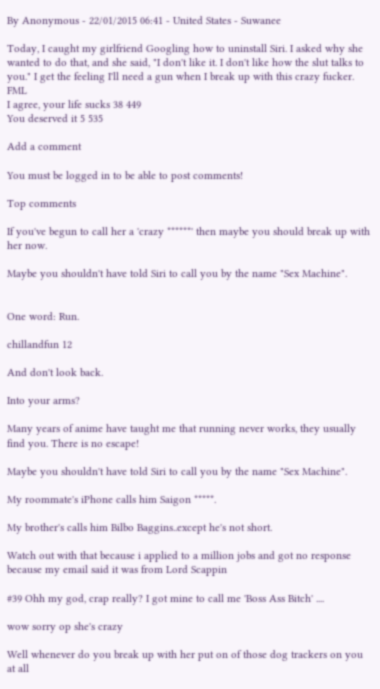By Anonymous - 22/01/2015 06:41 - United States - Suwanee

Today, I caught my girlfriend Googling how to uninstall Siri. I asked why she wanted to do that, and she said, "I don't like it. I don't like how the slut talks to you." I get the feeling I'll need a gun when I break up with this crazy fucker. FML
I agree, your life sucks 38 449
You deserved it 5 535

Add a comment

You must be logged in to be able to post comments!

Top comments

If you've begun to call her a 'crazy ******' then maybe you should break up with her now.

Maybe you shouldn't have told Siri to call you by the name "Sex Machine".


One word: Run.

chillandfun 12

And don't look back.

Into your arms?

Many years of anime have taught me that running never works, they usually find you. There is no escape!

Maybe you shouldn't have told Siri to call you by the name "Sex Machine".

My roommate's iPhone calls him Saigon *****.

My brother's calls him Bilbo Baggins..except he's not short.

Watch out with that because i applied to a million jobs and got no response because my email said it was from Lord Scappin

#39 Ohh my god, crap really? I got mine to call me 'Boss Ass Bitch' ....

wow sorry op she's crazy

Well whenever do you break up with her put on of those dog trackers on you at all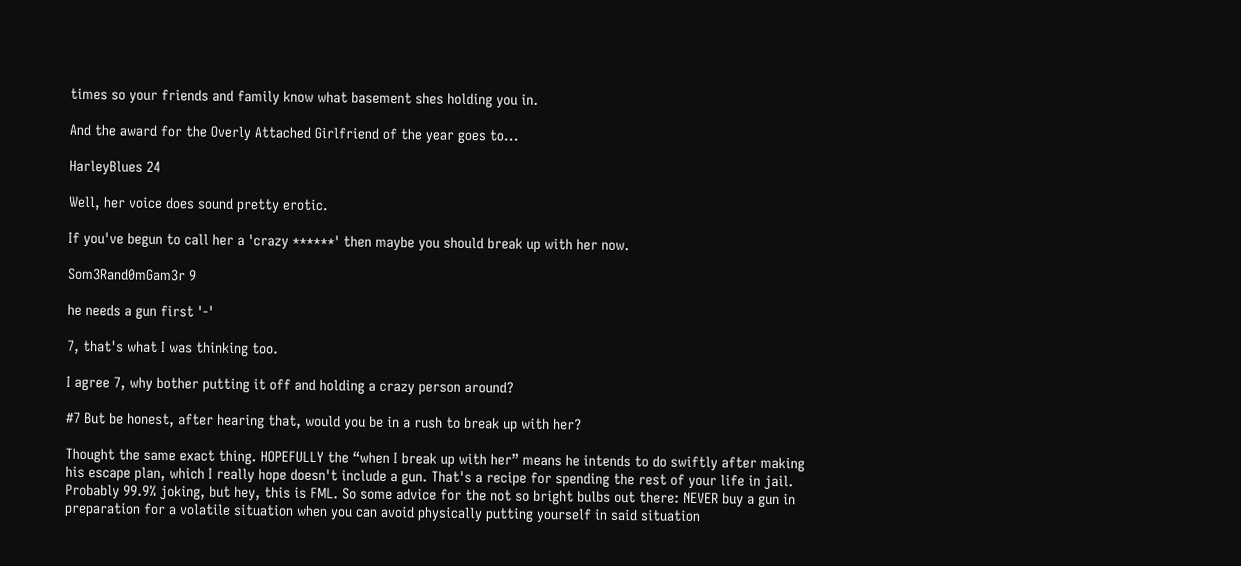times so your friends and family know what basement shes holding you in.

And the award for the Overly Attached Girlfriend of the year goes to...

HarleyBlues 24

Well, her voice does sound pretty erotic.

If you've begun to call her a 'crazy ******' then maybe you should break up with her now.

Som3Rand0mGam3r 9

he needs a gun first '-'

7, that's what I was thinking too.

I agree 7, why bother putting it off and holding a crazy person around?

#7 But be honest, after hearing that, would you be in a rush to break up with her?

Thought the same exact thing. HOPEFULLY the “when I break up with her” means he intends to do swiftly after making his escape plan, which I really hope doesn't include a gun. That's a recipe for spending the rest of your life in jail. Probably 99.9% joking, but hey, this is FML. So some advice for the not so bright bulbs out there: NEVER buy a gun in preparation for a volatile situation when you can avoid physically putting yourself in said situation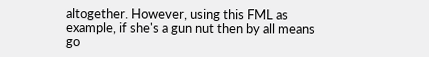altogether. However, using this FML as example, if she's a gun nut then by all means go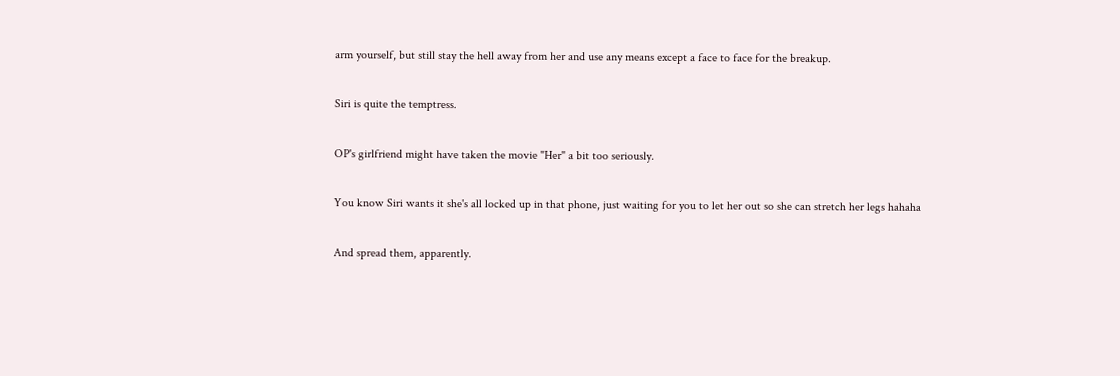arm yourself, but still stay the hell away from her and use any means except a face to face for the breakup.

Siri is quite the temptress.

OP's girlfriend might have taken the movie "Her" a bit too seriously.

You know Siri wants it she's all locked up in that phone, just waiting for you to let her out so she can stretch her legs hahaha

And spread them, apparently.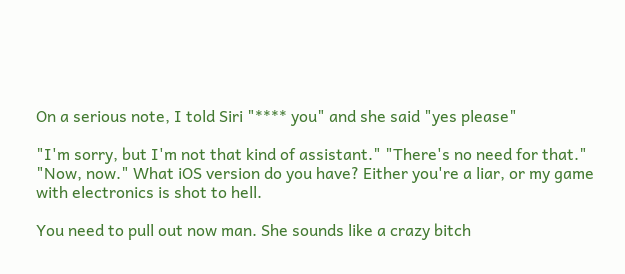On a serious note, I told Siri "**** you" and she said "yes please"

"I'm sorry, but I'm not that kind of assistant." "There's no need for that." "Now, now." What iOS version do you have? Either you're a liar, or my game with electronics is shot to hell.

You need to pull out now man. She sounds like a crazy bitch